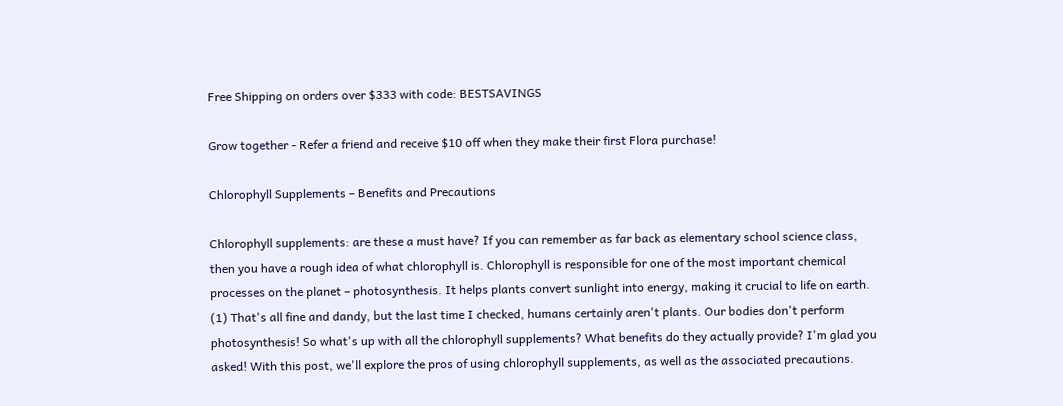Free Shipping on orders over $333 with code: BESTSAVINGS

Grow together - Refer a friend and receive $10 off when they make their first Flora purchase!

Chlorophyll Supplements – Benefits and Precautions

Chlorophyll supplements: are these a must have? If you can remember as far back as elementary school science class, then you have a rough idea of what chlorophyll is. Chlorophyll is responsible for one of the most important chemical processes on the planet – photosynthesis. It helps plants convert sunlight into energy, making it crucial to life on earth. (1) That's all fine and dandy, but the last time I checked, humans certainly aren't plants. Our bodies don't perform photosynthesis! So what's up with all the chlorophyll supplements? What benefits do they actually provide? I'm glad you asked! With this post, we'll explore the pros of using chlorophyll supplements, as well as the associated precautions.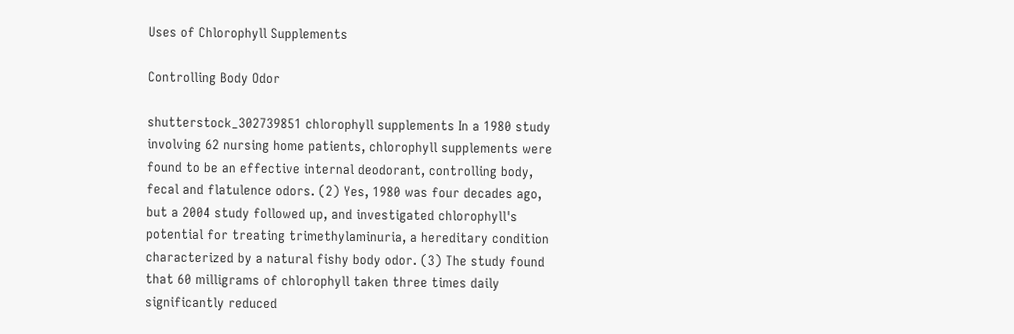Uses of Chlorophyll Supplements

Controlling Body Odor

shutterstock_302739851 chlorophyll supplements In a 1980 study involving 62 nursing home patients, chlorophyll supplements were found to be an effective internal deodorant, controlling body, fecal and flatulence odors. (2) Yes, 1980 was four decades ago, but a 2004 study followed up, and investigated chlorophyll's potential for treating trimethylaminuria, a hereditary condition characterized by a natural fishy body odor. (3) The study found that 60 milligrams of chlorophyll taken three times daily significantly reduced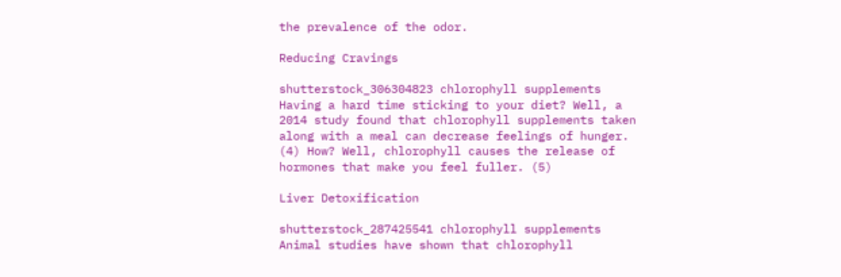the prevalence of the odor.

Reducing Cravings

shutterstock_306304823 chlorophyll supplements Having a hard time sticking to your diet? Well, a 2014 study found that chlorophyll supplements taken along with a meal can decrease feelings of hunger. (4) How? Well, chlorophyll causes the release of hormones that make you feel fuller. (5)

Liver Detoxification

shutterstock_287425541 chlorophyll supplements Animal studies have shown that chlorophyll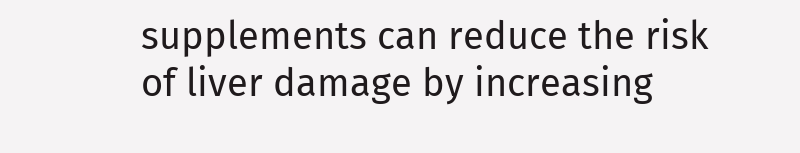supplements can reduce the risk of liver damage by increasing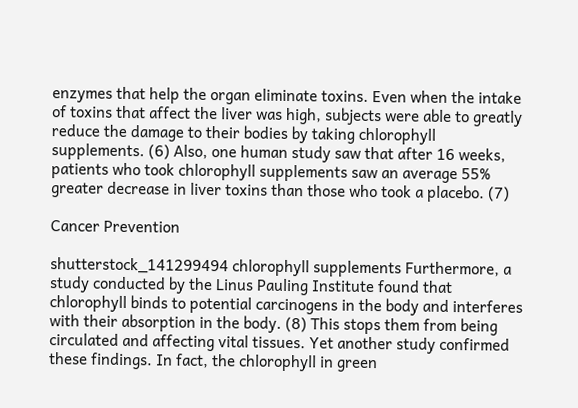enzymes that help the organ eliminate toxins. Even when the intake of toxins that affect the liver was high, subjects were able to greatly reduce the damage to their bodies by taking chlorophyll supplements. (6) Also, one human study saw that after 16 weeks, patients who took chlorophyll supplements saw an average 55% greater decrease in liver toxins than those who took a placebo. (7)

Cancer Prevention

shutterstock_141299494 chlorophyll supplements Furthermore, a study conducted by the Linus Pauling Institute found that chlorophyll binds to potential carcinogens in the body and interferes with their absorption in the body. (8) This stops them from being circulated and affecting vital tissues. Yet another study confirmed these findings. In fact, the chlorophyll in green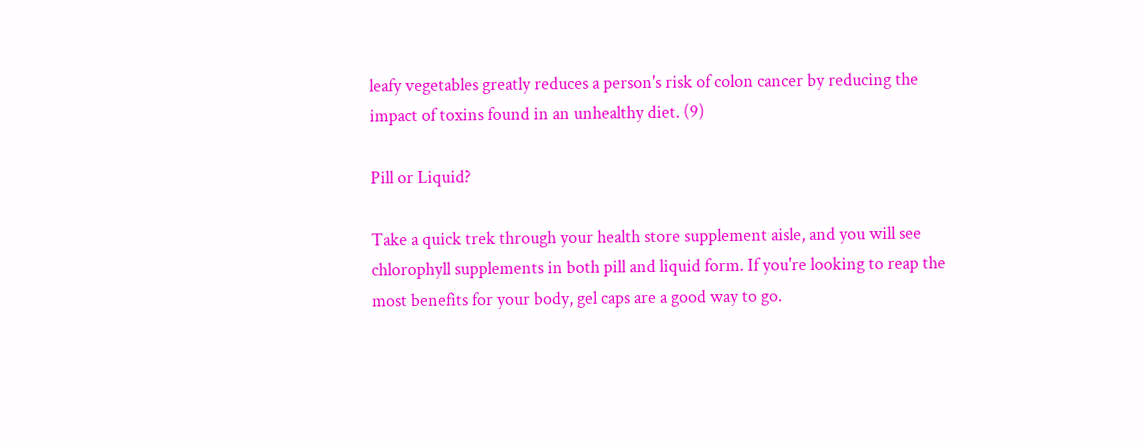leafy vegetables greatly reduces a person's risk of colon cancer by reducing the impact of toxins found in an unhealthy diet. (9)

Pill or Liquid?

Take a quick trek through your health store supplement aisle, and you will see chlorophyll supplements in both pill and liquid form. If you're looking to reap the most benefits for your body, gel caps are a good way to go.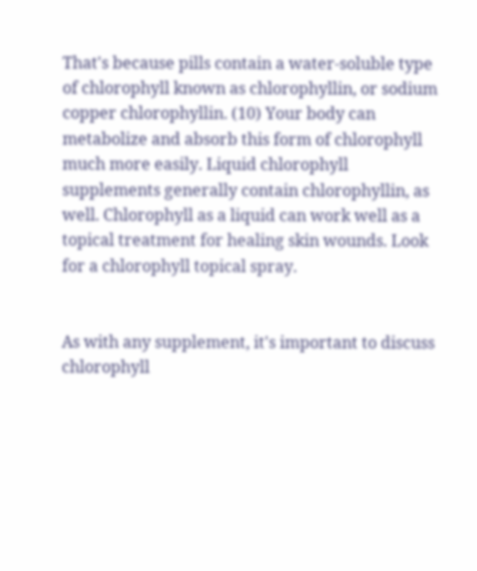That's because pills contain a water-soluble type of chlorophyll known as chlorophyllin, or sodium copper chlorophyllin. (10) Your body can metabolize and absorb this form of chlorophyll much more easily. Liquid chlorophyll supplements generally contain chlorophyllin, as well. Chlorophyll as a liquid can work well as a topical treatment for healing skin wounds. Look for a chlorophyll topical spray.


As with any supplement, it's important to discuss chlorophyll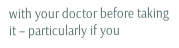with your doctor before taking it – particularly if you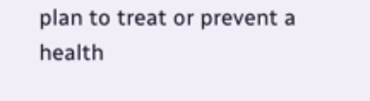plan to treat or prevent a health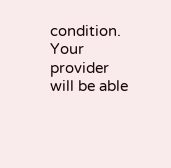condition. Your provider will be able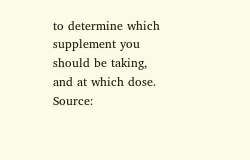to determine which supplement you should be taking, and at which dose. Source: